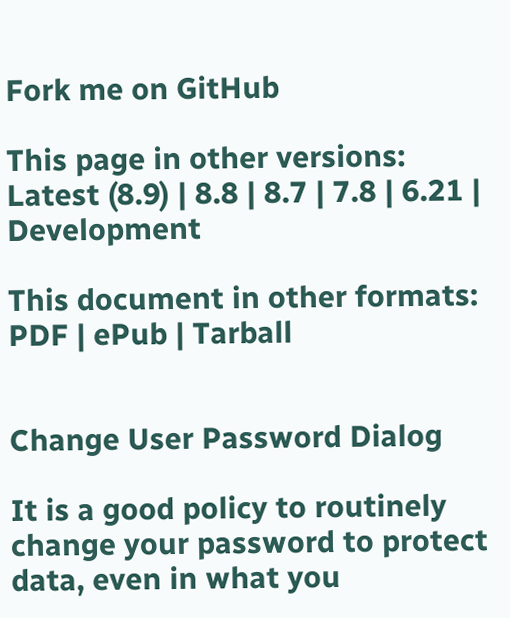Fork me on GitHub

This page in other versions: Latest (8.9) | 8.8 | 8.7 | 7.8 | 6.21 | Development

This document in other formats: PDF | ePub | Tarball


Change User Password Dialog

It is a good policy to routinely change your password to protect data, even in what you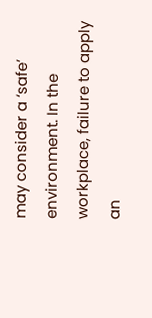may consider a ‘safe’ environment. In the workplace, failure to apply an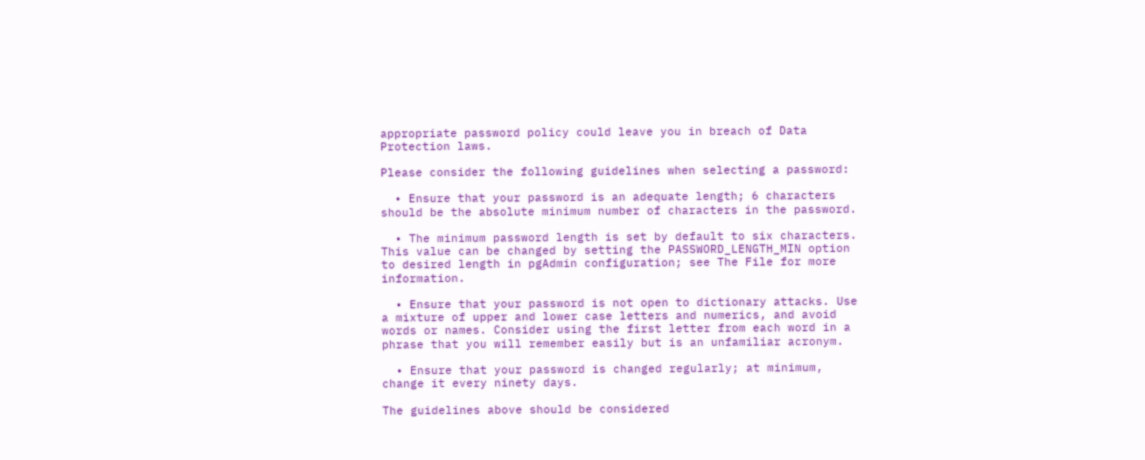appropriate password policy could leave you in breach of Data Protection laws.

Please consider the following guidelines when selecting a password:

  • Ensure that your password is an adequate length; 6 characters should be the absolute minimum number of characters in the password.

  • The minimum password length is set by default to six characters. This value can be changed by setting the PASSWORD_LENGTH_MIN option to desired length in pgAdmin configuration; see The File for more information.

  • Ensure that your password is not open to dictionary attacks. Use a mixture of upper and lower case letters and numerics, and avoid words or names. Consider using the first letter from each word in a phrase that you will remember easily but is an unfamiliar acronym.

  • Ensure that your password is changed regularly; at minimum, change it every ninety days.

The guidelines above should be considered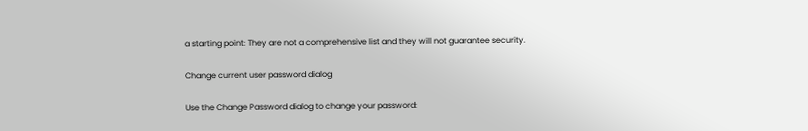a starting point: They are not a comprehensive list and they will not guarantee security.

Change current user password dialog

Use the Change Password dialog to change your password: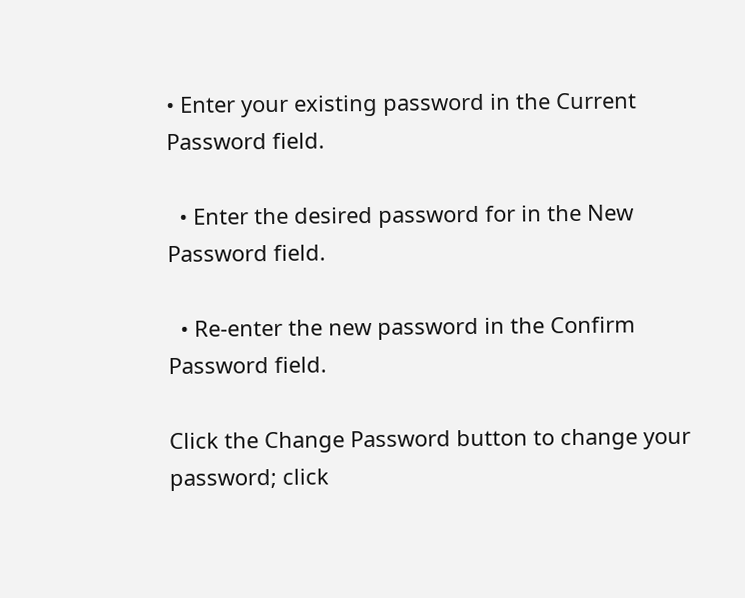• Enter your existing password in the Current Password field.

  • Enter the desired password for in the New Password field.

  • Re-enter the new password in the Confirm Password field.

Click the Change Password button to change your password; click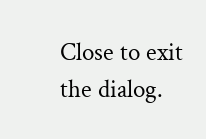Close to exit the dialog.